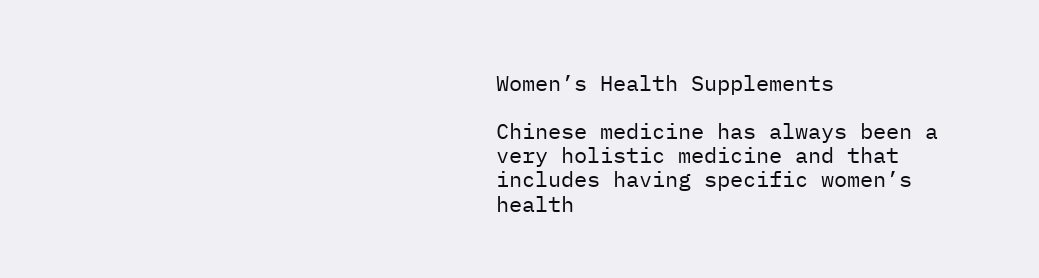Women’s Health Supplements

Chinese medicine has always been a very holistic medicine and that includes having specific women’s health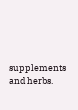supplements and herbs.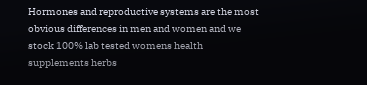Hormones and reproductive systems are the most obvious differences in men and women and we stock 100% lab tested womens health supplements herbs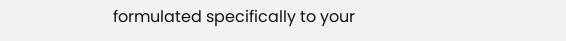formulated specifically to your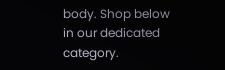body. Shop below in our dedicated category.